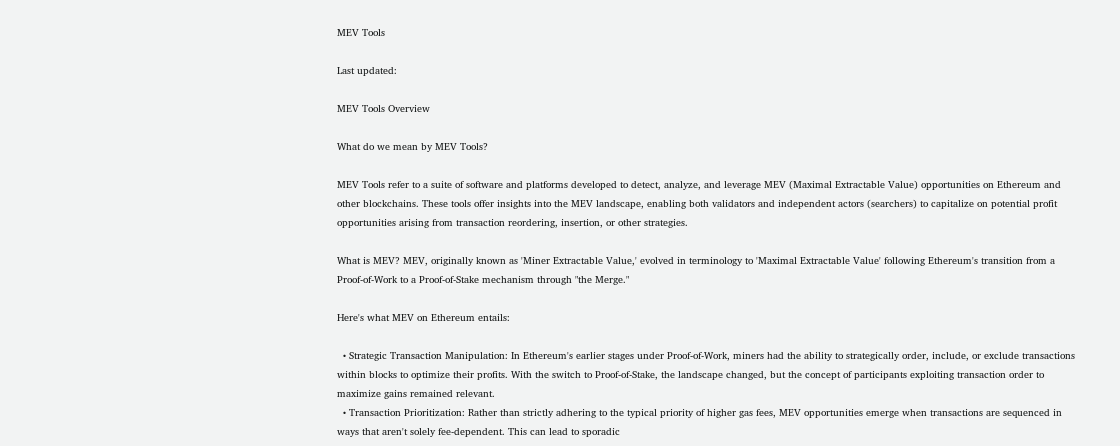MEV Tools

Last updated:

MEV Tools Overview

What do we mean by MEV Tools?

MEV Tools refer to a suite of software and platforms developed to detect, analyze, and leverage MEV (Maximal Extractable Value) opportunities on Ethereum and other blockchains. These tools offer insights into the MEV landscape, enabling both validators and independent actors (searchers) to capitalize on potential profit opportunities arising from transaction reordering, insertion, or other strategies.

What is MEV? MEV, originally known as 'Miner Extractable Value,' evolved in terminology to 'Maximal Extractable Value' following Ethereum's transition from a Proof-of-Work to a Proof-of-Stake mechanism through "the Merge."

Here's what MEV on Ethereum entails:

  • Strategic Transaction Manipulation: In Ethereum's earlier stages under Proof-of-Work, miners had the ability to strategically order, include, or exclude transactions within blocks to optimize their profits. With the switch to Proof-of-Stake, the landscape changed, but the concept of participants exploiting transaction order to maximize gains remained relevant.
  • Transaction Prioritization: Rather than strictly adhering to the typical priority of higher gas fees, MEV opportunities emerge when transactions are sequenced in ways that aren't solely fee-dependent. This can lead to sporadic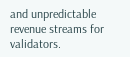and unpredictable revenue streams for validators.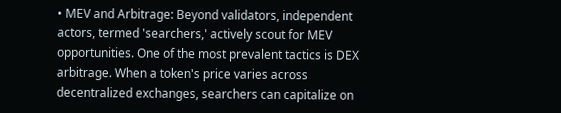• MEV and Arbitrage: Beyond validators, independent actors, termed 'searchers,' actively scout for MEV opportunities. One of the most prevalent tactics is DEX arbitrage. When a token's price varies across decentralized exchanges, searchers can capitalize on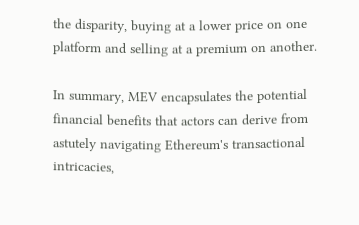the disparity, buying at a lower price on one platform and selling at a premium on another.

In summary, MEV encapsulates the potential financial benefits that actors can derive from astutely navigating Ethereum's transactional intricacies,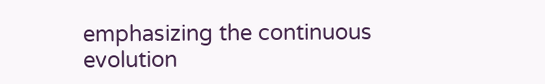emphasizing the continuous evolution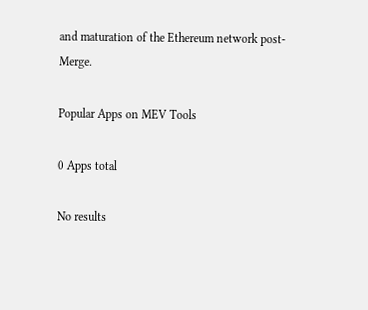and maturation of the Ethereum network post-Merge.

Popular Apps on MEV Tools

0 Apps total

No results